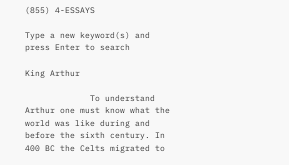(855) 4-ESSAYS

Type a new keyword(s) and press Enter to search

King Arthur

             To understand Arthur one must know what the world was like during and before the sixth century. In 400 BC the Celts migrated to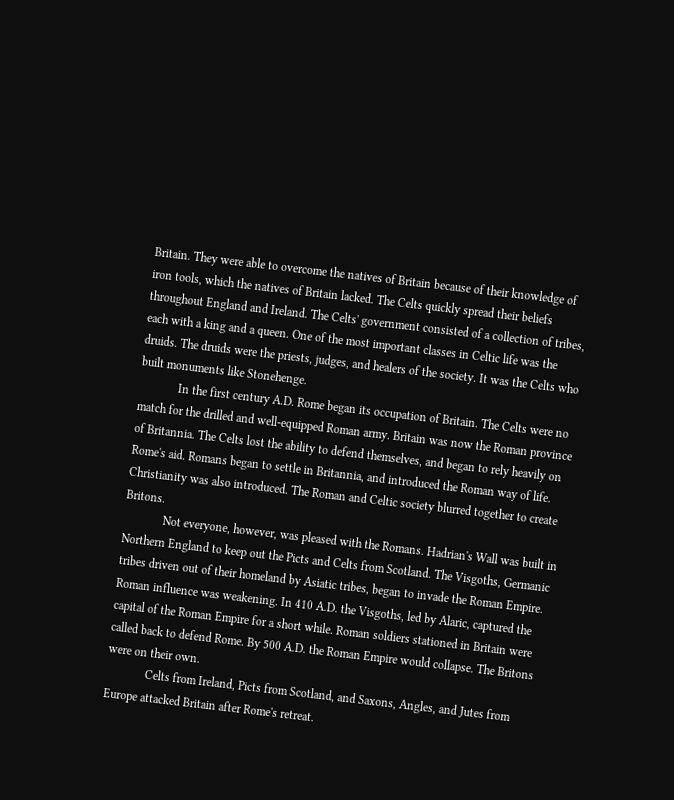Britain. They were able to overcome the natives of Britain because of their knowledge of iron tools, which the natives of Britain lacked. The Celts quickly spread their beliefs throughout England and Ireland. The Celts' government consisted of a collection of tribes, each with a king and a queen. One of the most important classes in Celtic life was the druids. The druids were the priests, judges, and healers of the society. It was the Celts who built monuments like Stonehenge.
             In the first century A.D. Rome began its occupation of Britain. The Celts were no match for the drilled and well-equipped Roman army. Britain was now the Roman province of Britannia. The Celts lost the ability to defend themselves, and began to rely heavily on Rome's aid. Romans began to settle in Britannia, and introduced the Roman way of life. Christianity was also introduced. The Roman and Celtic society blurred together to create Britons.
             Not everyone, however, was pleased with the Romans. Hadrian's Wall was built in Northern England to keep out the Picts and Celts from Scotland. The Visgoths, Germanic tribes driven out of their homeland by Asiatic tribes, began to invade the Roman Empire. Roman influence was weakening. In 410 A.D. the Visgoths, led by Alaric, captured the capital of the Roman Empire for a short while. Roman soldiers stationed in Britain were called back to defend Rome. By 500 A.D. the Roman Empire would collapse. The Britons were on their own.
             Celts from Ireland, Picts from Scotland, and Saxons, Angles, and Jutes from Europe attacked Britain after Rome's retreat.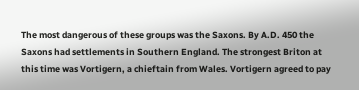The most dangerous of these groups was the Saxons. By A.D. 450 the Saxons had settlements in Southern England. The strongest Briton at this time was Vortigern, a chieftain from Wales. Vortigern agreed to pay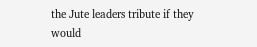the Jute leaders tribute if they would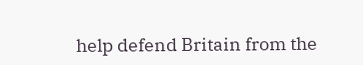help defend Britain from the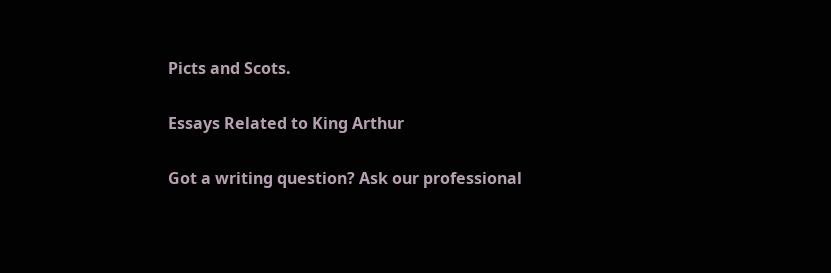Picts and Scots.

Essays Related to King Arthur

Got a writing question? Ask our professional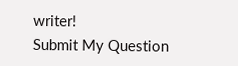writer!
Submit My Question